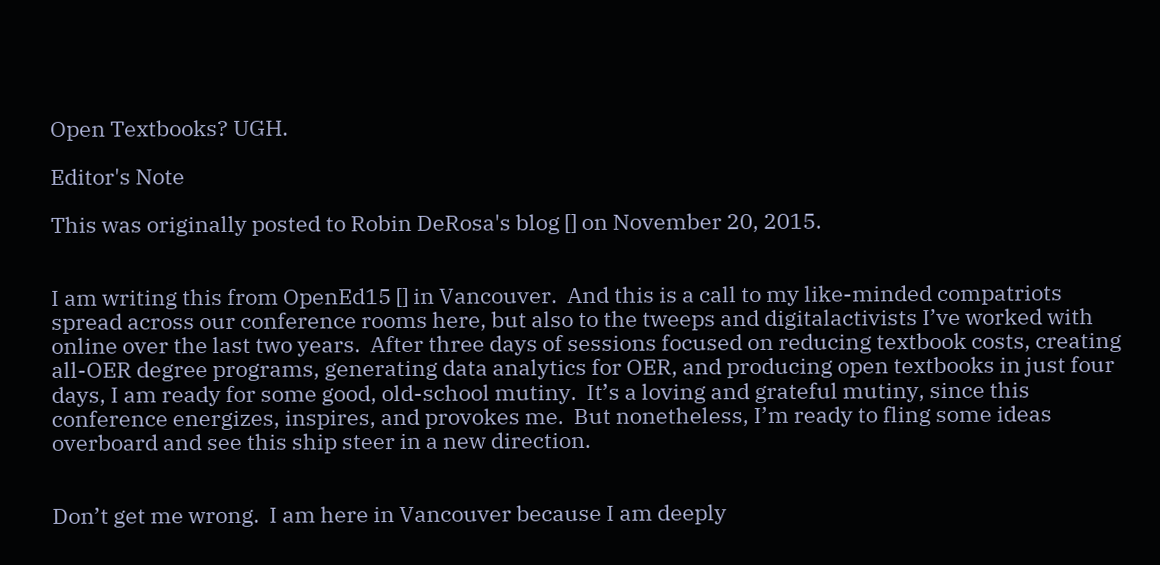Open Textbooks? UGH.

Editor's Note

This was originally posted to Robin DeRosa's blog [] on November 20, 2015.


I am writing this from OpenEd15 [] in Vancouver.  And this is a call to my like-minded compatriots spread across our conference rooms here, but also to the tweeps and digitalactivists I’ve worked with online over the last two years.  After three days of sessions focused on reducing textbook costs, creating all-OER degree programs, generating data analytics for OER, and producing open textbooks in just four days, I am ready for some good, old-school mutiny.  It’s a loving and grateful mutiny, since this conference energizes, inspires, and provokes me.  But nonetheless, I’m ready to fling some ideas overboard and see this ship steer in a new direction.


Don’t get me wrong.  I am here in Vancouver because I am deeply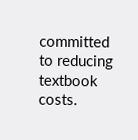committed to reducing textbook costs.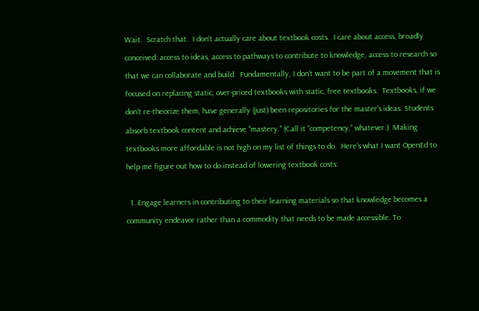Wait.  Scratch that.  I don’t actually care about textbook costs.  I care about access, broadly conceived: access to ideas, access to pathways to contribute to knowledge, access to research so that we can collaborate and build.  Fundamentally, I don’t want to be part of a movement that is focused on replacing static, over-priced textbooks with static, free textbooks.  Textbooks, if we don’t re-theorize them, have generally (just) been repositories for the master’s ideas. Students absorb textbook content and achieve “mastery.” (Call it “competency,” whatever.)  Making textbooks more affordable is not high on my list of things to do.  Here’s what I want OpenEd to help me figure out how to do instead of lowering textbook costs:

  1. Engage learners in contributing to their learning materials so that knowledge becomes a community endeavor rather than a commodity that needs to be made accessible. To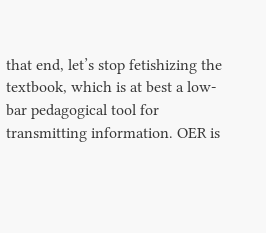that end, let’s stop fetishizing the textbook, which is at best a low-bar pedagogical tool for transmitting information. OER is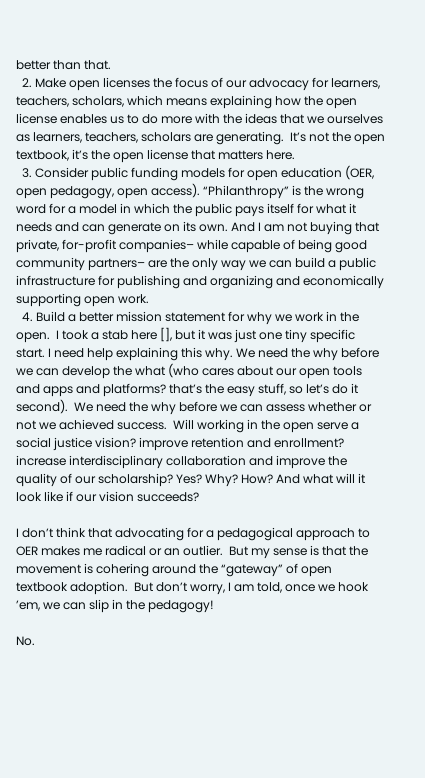better than that.
  2. Make open licenses the focus of our advocacy for learners, teachers, scholars, which means explaining how the open license enables us to do more with the ideas that we ourselves as learners, teachers, scholars are generating.  It’s not the open textbook, it’s the open license that matters here.
  3. Consider public funding models for open education (OER, open pedagogy, open access). “Philanthropy” is the wrong word for a model in which the public pays itself for what it needs and can generate on its own. And I am not buying that private, for-profit companies– while capable of being good community partners– are the only way we can build a public infrastructure for publishing and organizing and economically supporting open work.
  4. Build a better mission statement for why we work in the open.  I took a stab here [], but it was just one tiny specific start. I need help explaining this why. We need the why before we can develop the what (who cares about our open tools and apps and platforms? that’s the easy stuff, so let’s do it second).  We need the why before we can assess whether or not we achieved success.  Will working in the open serve a social justice vision? improve retention and enrollment? increase interdisciplinary collaboration and improve the quality of our scholarship? Yes? Why? How? And what will it look like if our vision succeeds?

I don’t think that advocating for a pedagogical approach to OER makes me radical or an outlier.  But my sense is that the movement is cohering around the “gateway” of open textbook adoption.  But don’t worry, I am told, once we hook ’em, we can slip in the pedagogy!

No.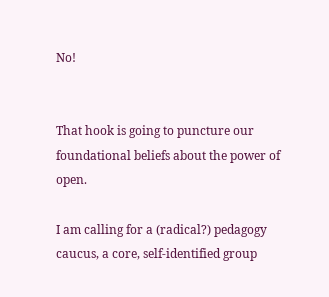No!


That hook is going to puncture our foundational beliefs about the power of open.

I am calling for a (radical?) pedagogy caucus, a core, self-identified group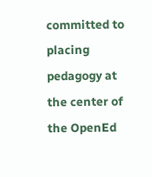committed to placing pedagogy at the center of the OpenEd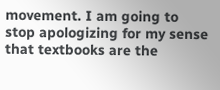movement. I am going to stop apologizing for my sense that textbooks are the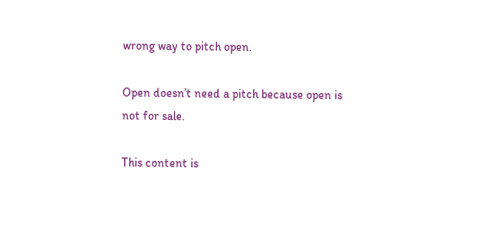wrong way to pitch open.

Open doesn’t need a pitch because open is not for sale.

This content is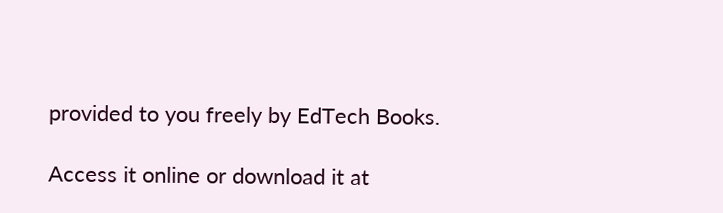provided to you freely by EdTech Books.

Access it online or download it at